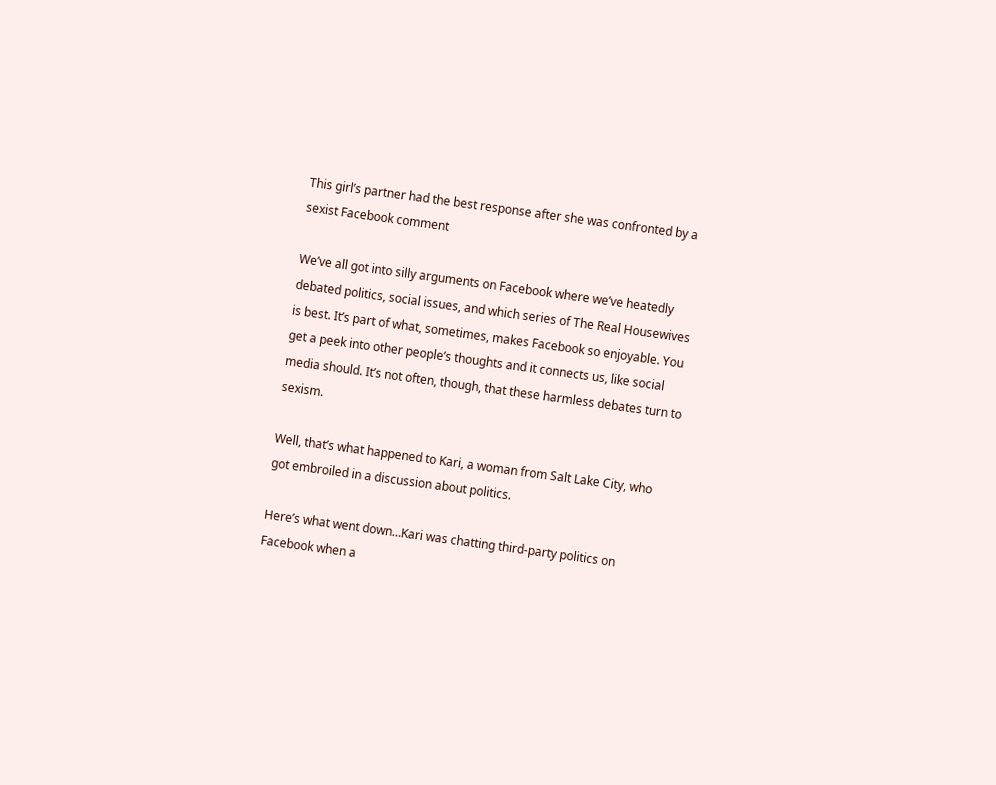This girl’s partner had the best response after she was confronted by a sexist Facebook comment

We’ve all got into silly arguments on Facebook where we’ve heatedly debated politics, social issues, and which series of The Real Housewives is best. It’s part of what, sometimes, makes Facebook so enjoyable. You get a peek into other people’s thoughts and it connects us, like social media should. It’s not often, though, that these harmless debates turn to sexism.

Well, that’s what happened to Kari, a woman from Salt Lake City, who got embroiled in a discussion about politics.

Here’s what went down…Kari was chatting third-party politics on Facebook when a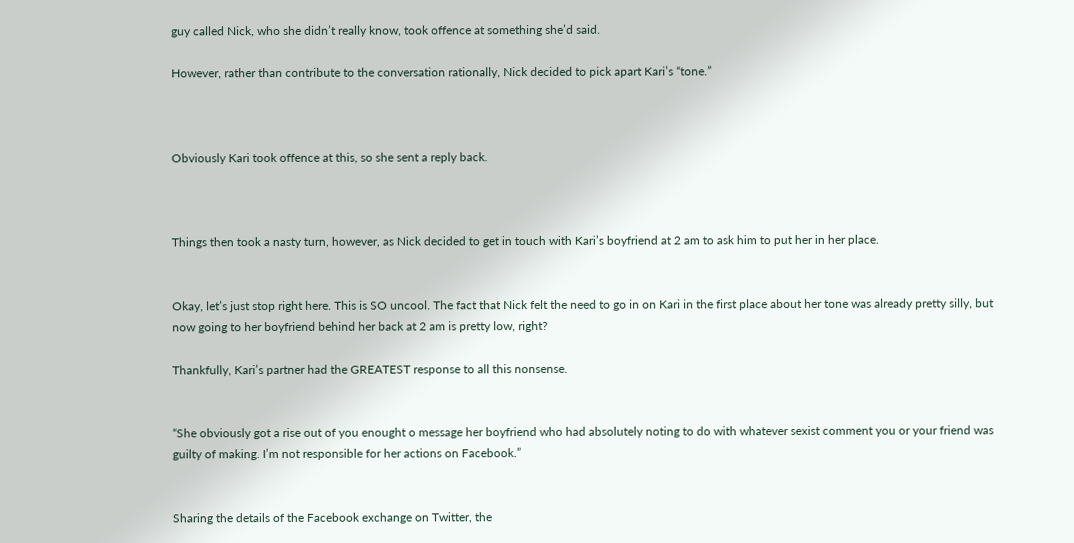guy called Nick, who she didn’t really know, took offence at something she’d said.

However, rather than contribute to the conversation rationally, Nick decided to pick apart Kari’s “tone.”



Obviously Kari took offence at this, so she sent a reply back.



Things then took a nasty turn, however, as Nick decided to get in touch with Kari’s boyfriend at 2 am to ask him to put her in her place.


Okay, let’s just stop right here. This is SO uncool. The fact that Nick felt the need to go in on Kari in the first place about her tone was already pretty silly, but now going to her boyfriend behind her back at 2 am is pretty low, right?

Thankfully, Kari’s partner had the GREATEST response to all this nonsense.


“She obviously got a rise out of you enought o message her boyfriend who had absolutely noting to do with whatever sexist comment you or your friend was guilty of making. I’m not responsible for her actions on Facebook.”


Sharing the details of the Facebook exchange on Twitter, the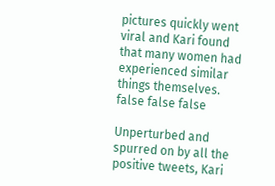pictures quickly went viral and Kari found that many women had experienced similar things themselves. false false false

Unperturbed and spurred on by all the positive tweets, Kari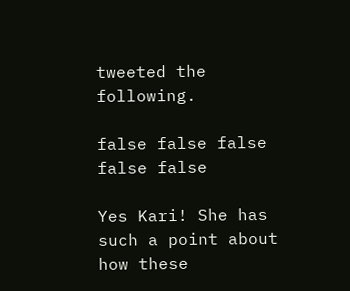tweeted the following.

false false false false false

Yes Kari! She has such a point about how these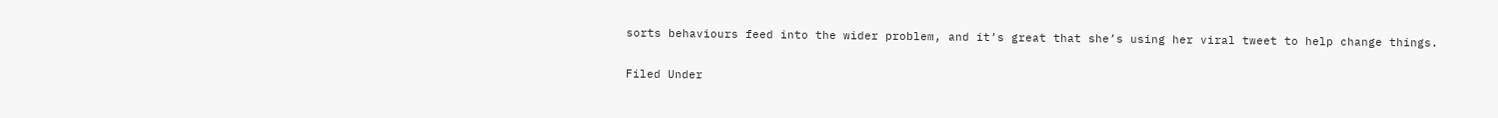sorts behaviours feed into the wider problem, and it’s great that she’s using her viral tweet to help change things.

Filed Under